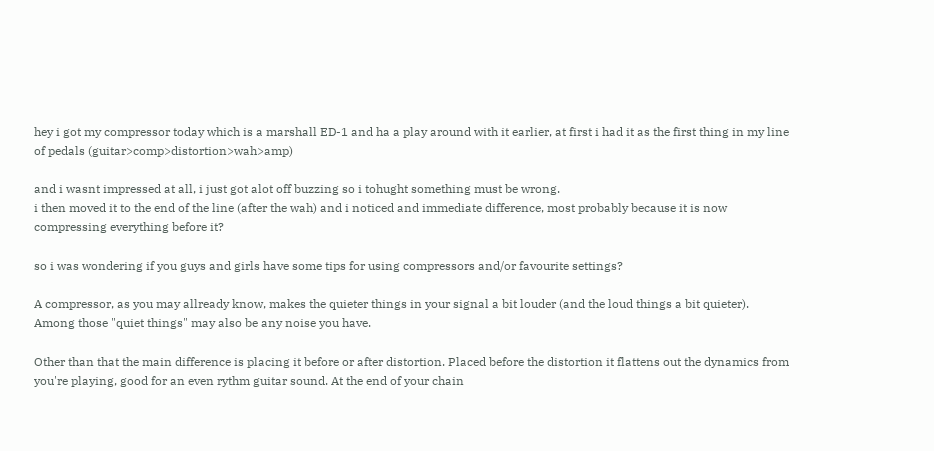hey i got my compressor today which is a marshall ED-1 and ha a play around with it earlier, at first i had it as the first thing in my line of pedals (guitar>comp>distortion>wah>amp)

and i wasnt impressed at all, i just got alot off buzzing so i tohught something must be wrong.
i then moved it to the end of the line (after the wah) and i noticed and immediate difference, most probably because it is now compressing everything before it?

so i was wondering if you guys and girls have some tips for using compressors and/or favourite settings?

A compressor, as you may allready know, makes the quieter things in your signal a bit louder (and the loud things a bit quieter).
Among those "quiet things" may also be any noise you have.

Other than that the main difference is placing it before or after distortion. Placed before the distortion it flattens out the dynamics from you're playing, good for an even rythm guitar sound. At the end of your chain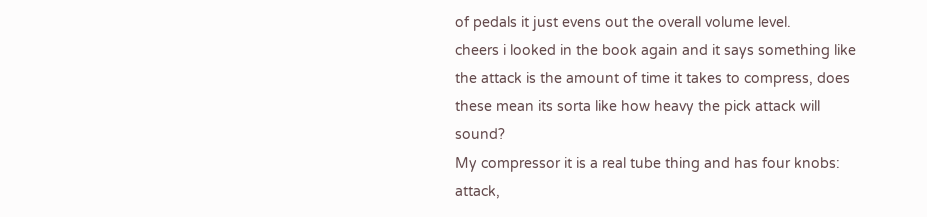of pedals it just evens out the overall volume level.
cheers i looked in the book again and it says something like the attack is the amount of time it takes to compress, does these mean its sorta like how heavy the pick attack will sound?
My compressor it is a real tube thing and has four knobs: attack,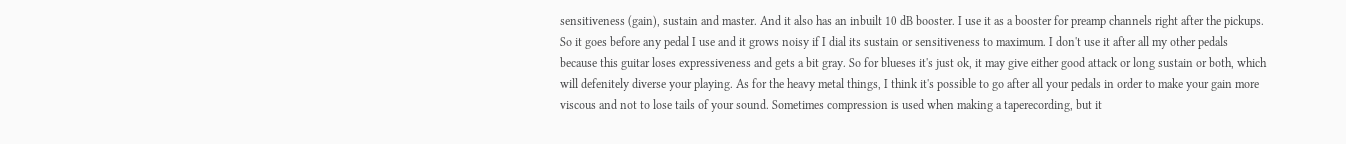sensitiveness (gain), sustain and master. And it also has an inbuilt 10 dB booster. I use it as a booster for preamp channels right after the pickups. So it goes before any pedal I use and it grows noisy if I dial its sustain or sensitiveness to maximum. I don't use it after all my other pedals because this guitar loses expressiveness and gets a bit gray. So for blueses it's just ok, it may give either good attack or long sustain or both, which will defenitely diverse your playing. As for the heavy metal things, I think it's possible to go after all your pedals in order to make your gain more viscous and not to lose tails of your sound. Sometimes compression is used when making a taperecording, but it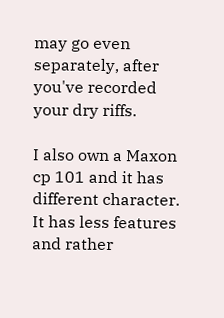may go even separately, after you've recorded your dry riffs.

I also own a Maxon cp 101 and it has different character. It has less features and rather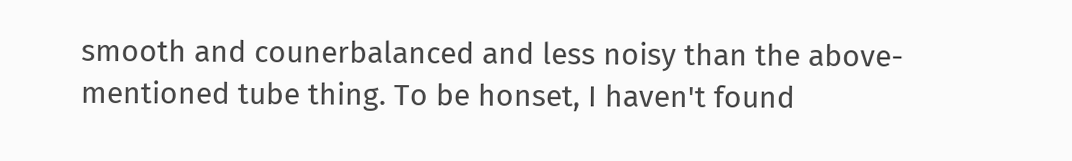smooth and counerbalanced and less noisy than the above-mentioned tube thing. To be honset, I haven't found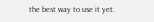the best way to use it yet.